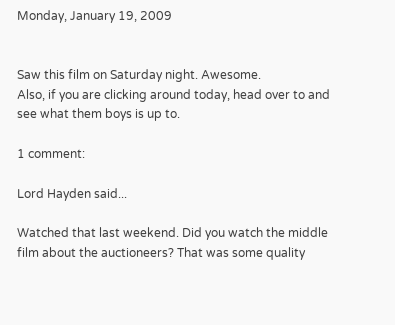Monday, January 19, 2009


Saw this film on Saturday night. Awesome.
Also, if you are clicking around today, head over to and see what them boys is up to.

1 comment:

Lord Hayden said...

Watched that last weekend. Did you watch the middle film about the auctioneers? That was some quality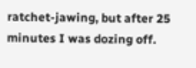ratchet-jawing, but after 25 minutes I was dozing off.